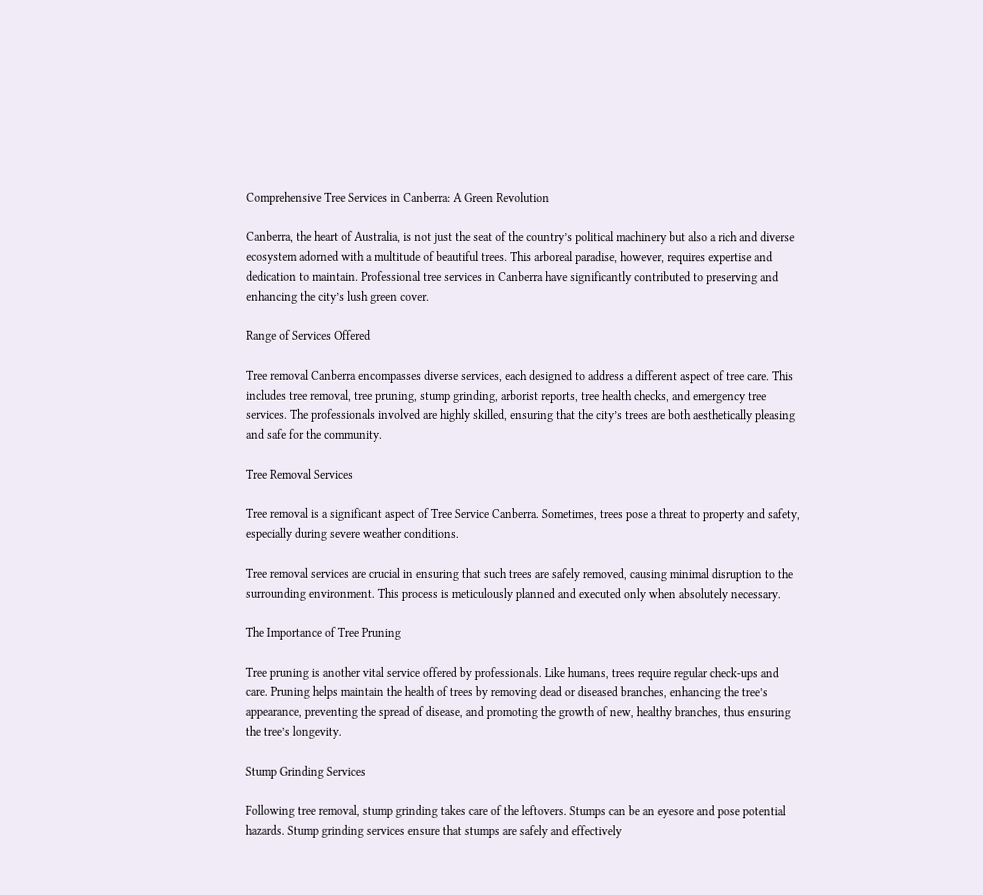Comprehensive Tree Services in Canberra: A Green Revolution

Canberra, the heart of Australia, is not just the seat of the country’s political machinery but also a rich and diverse ecosystem adorned with a multitude of beautiful trees. This arboreal paradise, however, requires expertise and dedication to maintain. Professional tree services in Canberra have significantly contributed to preserving and enhancing the city’s lush green cover.

Range of Services Offered

Tree removal Canberra encompasses diverse services, each designed to address a different aspect of tree care. This includes tree removal, tree pruning, stump grinding, arborist reports, tree health checks, and emergency tree services. The professionals involved are highly skilled, ensuring that the city’s trees are both aesthetically pleasing and safe for the community.

Tree Removal Services

Tree removal is a significant aspect of Tree Service Canberra. Sometimes, trees pose a threat to property and safety, especially during severe weather conditions.

Tree removal services are crucial in ensuring that such trees are safely removed, causing minimal disruption to the surrounding environment. This process is meticulously planned and executed only when absolutely necessary.

The Importance of Tree Pruning

Tree pruning is another vital service offered by professionals. Like humans, trees require regular check-ups and care. Pruning helps maintain the health of trees by removing dead or diseased branches, enhancing the tree’s appearance, preventing the spread of disease, and promoting the growth of new, healthy branches, thus ensuring the tree’s longevity.

Stump Grinding Services

Following tree removal, stump grinding takes care of the leftovers. Stumps can be an eyesore and pose potential hazards. Stump grinding services ensure that stumps are safely and effectively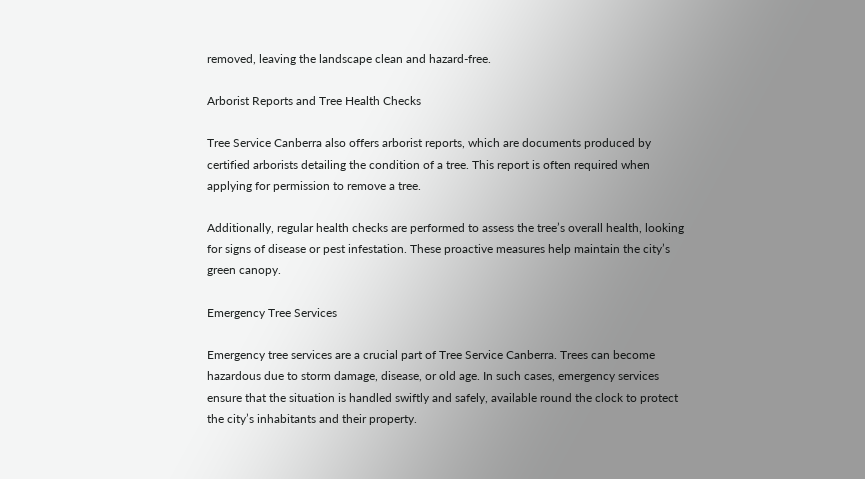removed, leaving the landscape clean and hazard-free.

Arborist Reports and Tree Health Checks

Tree Service Canberra also offers arborist reports, which are documents produced by certified arborists detailing the condition of a tree. This report is often required when applying for permission to remove a tree.

Additionally, regular health checks are performed to assess the tree’s overall health, looking for signs of disease or pest infestation. These proactive measures help maintain the city’s green canopy.

Emergency Tree Services

Emergency tree services are a crucial part of Tree Service Canberra. Trees can become hazardous due to storm damage, disease, or old age. In such cases, emergency services ensure that the situation is handled swiftly and safely, available round the clock to protect the city’s inhabitants and their property.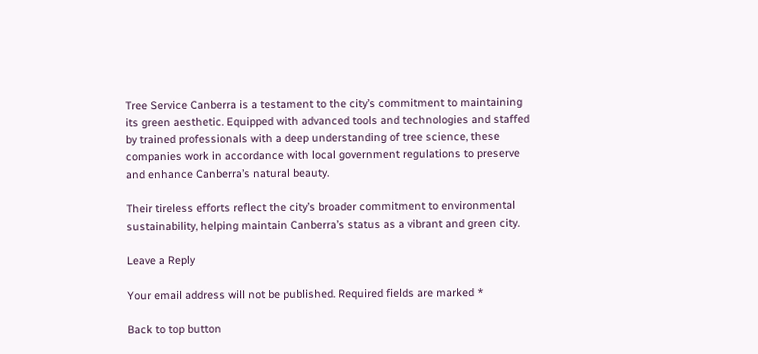Tree Service Canberra is a testament to the city’s commitment to maintaining its green aesthetic. Equipped with advanced tools and technologies and staffed by trained professionals with a deep understanding of tree science, these companies work in accordance with local government regulations to preserve and enhance Canberra’s natural beauty.

Their tireless efforts reflect the city’s broader commitment to environmental sustainability, helping maintain Canberra’s status as a vibrant and green city.

Leave a Reply

Your email address will not be published. Required fields are marked *

Back to top button